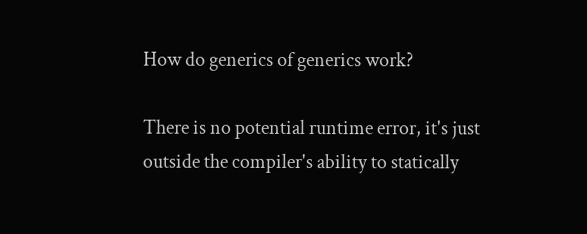How do generics of generics work?

There is no potential runtime error, it's just outside the compiler's ability to statically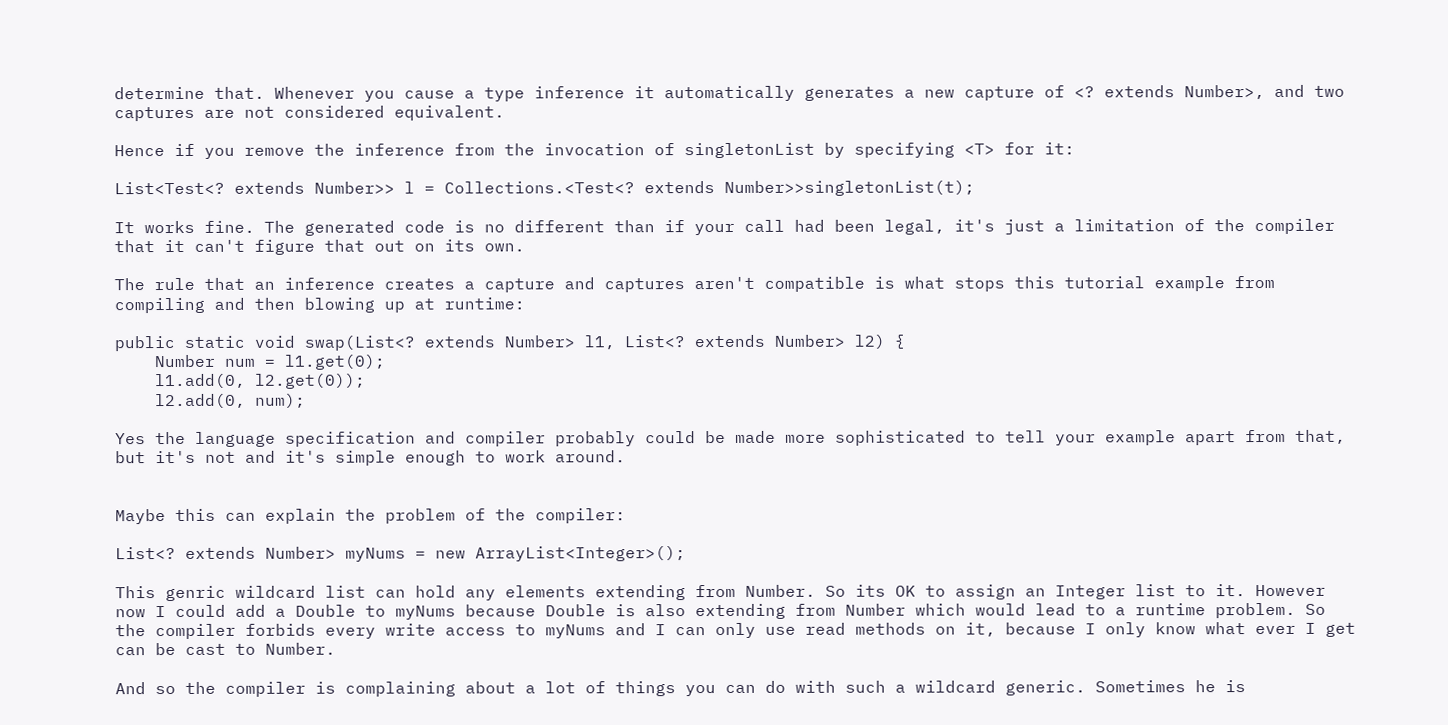determine that. Whenever you cause a type inference it automatically generates a new capture of <? extends Number>, and two captures are not considered equivalent.

Hence if you remove the inference from the invocation of singletonList by specifying <T> for it:

List<Test<? extends Number>> l = Collections.<Test<? extends Number>>singletonList(t);

It works fine. The generated code is no different than if your call had been legal, it's just a limitation of the compiler that it can't figure that out on its own.

The rule that an inference creates a capture and captures aren't compatible is what stops this tutorial example from compiling and then blowing up at runtime:

public static void swap(List<? extends Number> l1, List<? extends Number> l2) {
    Number num = l1.get(0);
    l1.add(0, l2.get(0));
    l2.add(0, num);

Yes the language specification and compiler probably could be made more sophisticated to tell your example apart from that, but it's not and it's simple enough to work around.


Maybe this can explain the problem of the compiler:

List<? extends Number> myNums = new ArrayList<Integer>();

This genric wildcard list can hold any elements extending from Number. So its OK to assign an Integer list to it. However now I could add a Double to myNums because Double is also extending from Number which would lead to a runtime problem. So the compiler forbids every write access to myNums and I can only use read methods on it, because I only know what ever I get can be cast to Number.

And so the compiler is complaining about a lot of things you can do with such a wildcard generic. Sometimes he is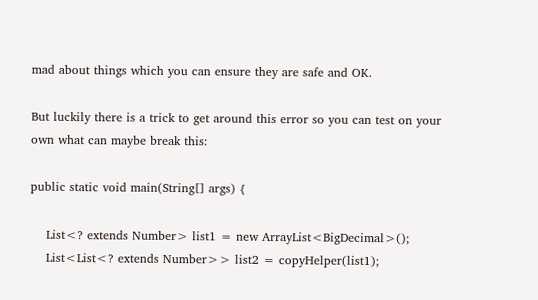mad about things which you can ensure they are safe and OK.

But luckily there is a trick to get around this error so you can test on your own what can maybe break this:

public static void main(String[] args) {

    List<? extends Number> list1 = new ArrayList<BigDecimal>();
    List<List<? extends Number>> list2 = copyHelper(list1);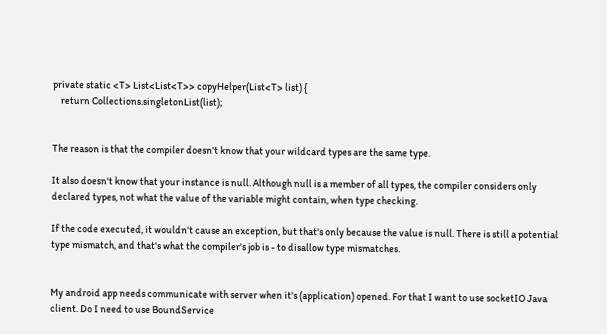private static <T> List<List<T>> copyHelper(List<T> list) {
    return Collections.singletonList(list);


The reason is that the compiler doesn't know that your wildcard types are the same type.

It also doesn't know that your instance is null. Although null is a member of all types, the compiler considers only declared types, not what the value of the variable might contain, when type checking.

If the code executed, it wouldn't cause an exception, but that's only because the value is null. There is still a potential type mismatch, and that's what the compiler's job is - to disallow type mismatches.


My android app needs communicate with server when it's (application) opened. For that I want to use socketIO Java client. Do I need to use BoundService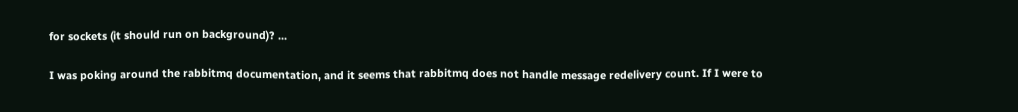for sockets (it should run on background)? ...

I was poking around the rabbitmq documentation, and it seems that rabbitmq does not handle message redelivery count. If I were to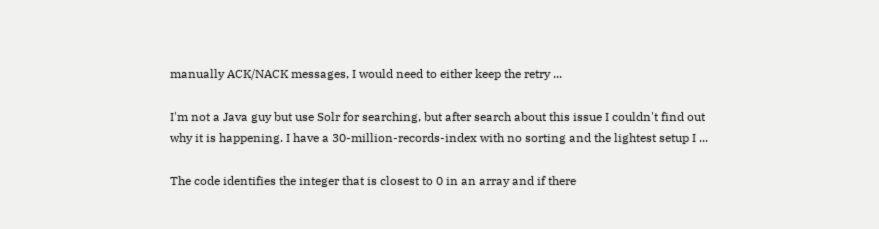manually ACK/NACK messages, I would need to either keep the retry ...

I'm not a Java guy but use Solr for searching, but after search about this issue I couldn't find out why it is happening. I have a 30-million-records-index with no sorting and the lightest setup I ...

The code identifies the integer that is closest to 0 in an array and if there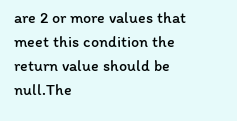are 2 or more values that meet this condition the return value should be null.The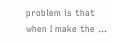problem is that when I make the ...